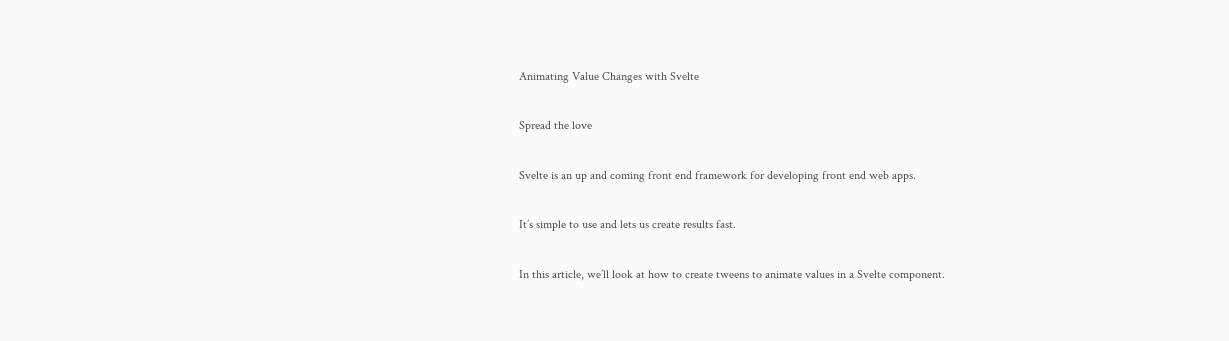Animating Value Changes with Svelte

Spread the love

Svelte is an up and coming front end framework for developing front end web apps.

It’s simple to use and lets us create results fast.

In this article, we’ll look at how to create tweens to animate values in a Svelte component.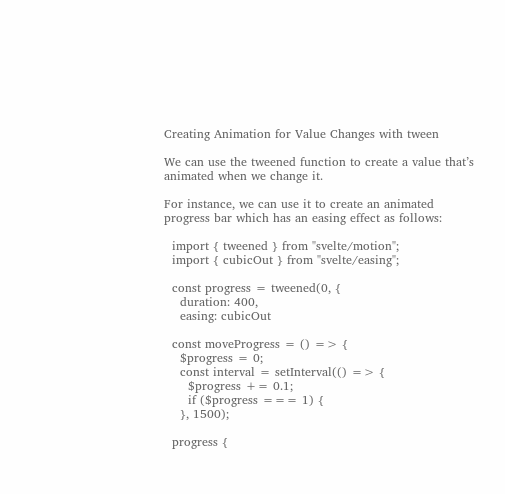Creating Animation for Value Changes with tween

We can use the tweened function to create a value that’s animated when we change it.

For instance, we can use it to create an animated progress bar which has an easing effect as follows:

  import { tweened } from "svelte/motion";
  import { cubicOut } from "svelte/easing";

  const progress = tweened(0, {
    duration: 400,
    easing: cubicOut

  const moveProgress = () => {
    $progress = 0;
    const interval = setInterval(() => {
      $progress += 0.1;
      if ($progress === 1) {
    }, 1500);

  progress {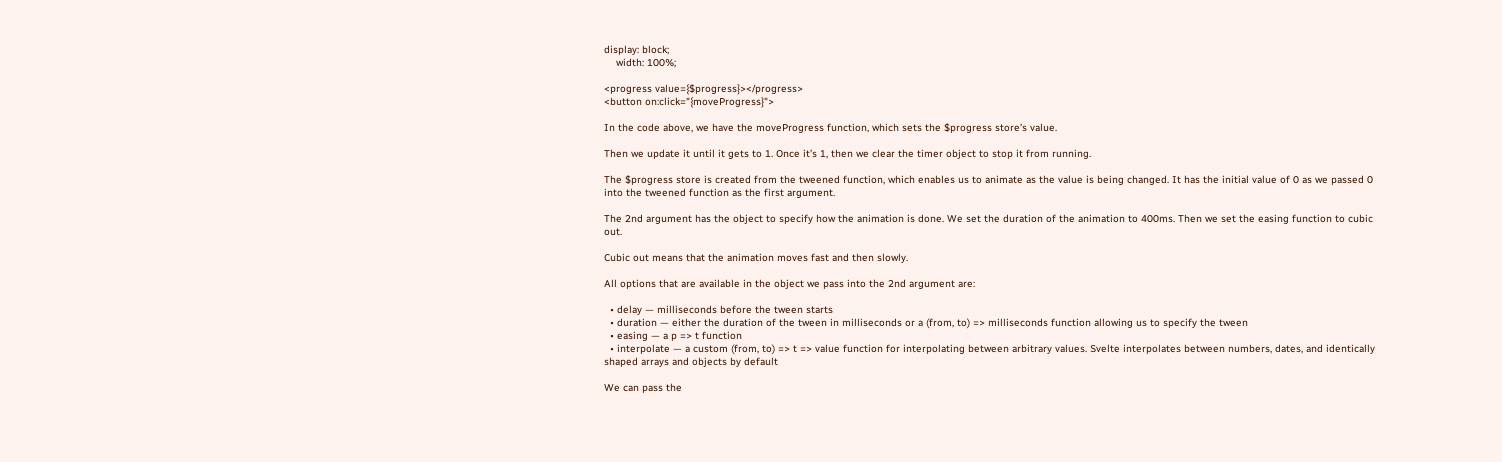display: block;
    width: 100%;

<progress value={$progress}></progress>
<button on:click="{moveProgress}">

In the code above, we have the moveProgress function, which sets the $progress store’s value.

Then we update it until it gets to 1. Once it’s 1, then we clear the timer object to stop it from running.

The $progress store is created from the tweened function, which enables us to animate as the value is being changed. It has the initial value of 0 as we passed 0 into the tweened function as the first argument.

The 2nd argument has the object to specify how the animation is done. We set the duration of the animation to 400ms. Then we set the easing function to cubic out.

Cubic out means that the animation moves fast and then slowly.

All options that are available in the object we pass into the 2nd argument are:

  • delay — milliseconds before the tween starts
  • duration — either the duration of the tween in milliseconds or a (from, to) => milliseconds function allowing us to specify the tween
  • easing — a p => t function
  • interpolate — a custom (from, to) => t => value function for interpolating between arbitrary values. Svelte interpolates between numbers, dates, and identically shaped arrays and objects by default

We can pass the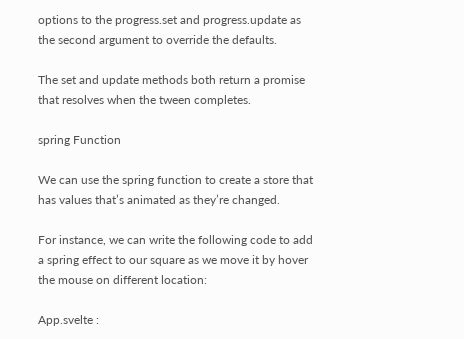options to the progress.set and progress.update as the second argument to override the defaults.

The set and update methods both return a promise that resolves when the tween completes.

spring Function

We can use the spring function to create a store that has values that’s animated as they’re changed.

For instance, we can write the following code to add a spring effect to our square as we move it by hover the mouse on different location:

App.svelte :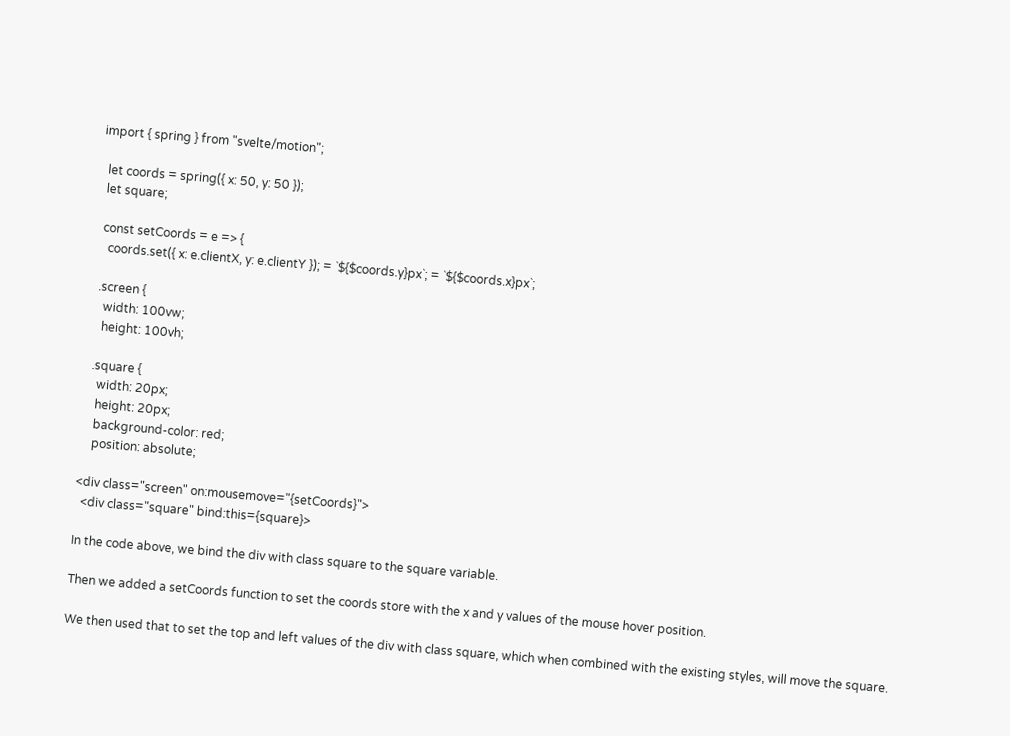import { spring } from "svelte/motion";

  let coords = spring({ x: 50, y: 50 });
  let square;

  const setCoords = e => {
    coords.set({ x: e.clientX, y: e.clientY }); = `${$coords.y}px`; = `${$coords.x}px`;

  .screen {
    width: 100vw;
    height: 100vh;

  .square {
    width: 20px;
    height: 20px;
    background-color: red;
    position: absolute;

<div class="screen" on:mousemove="{setCoords}">
  <div class="square" bind:this={square}>

In the code above, we bind the div with class square to the square variable.

Then we added a setCoords function to set the coords store with the x and y values of the mouse hover position.

We then used that to set the top and left values of the div with class square, which when combined with the existing styles, will move the square.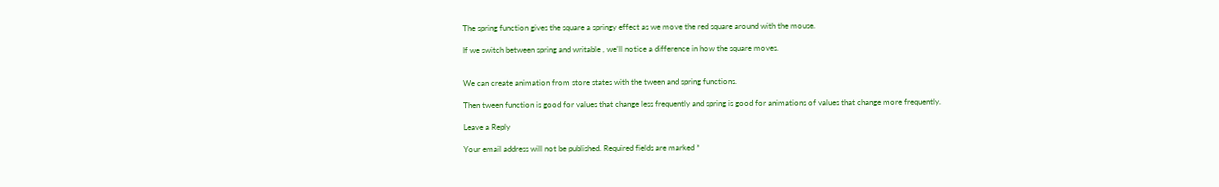The spring function gives the square a springy effect as we move the red square around with the mouse.

If we switch between spring and writable , we’ll notice a difference in how the square moves.


We can create animation from store states with the tween and spring functions.

Then tween function is good for values that change less frequently and spring is good for animations of values that change more frequently.

Leave a Reply

Your email address will not be published. Required fields are marked *